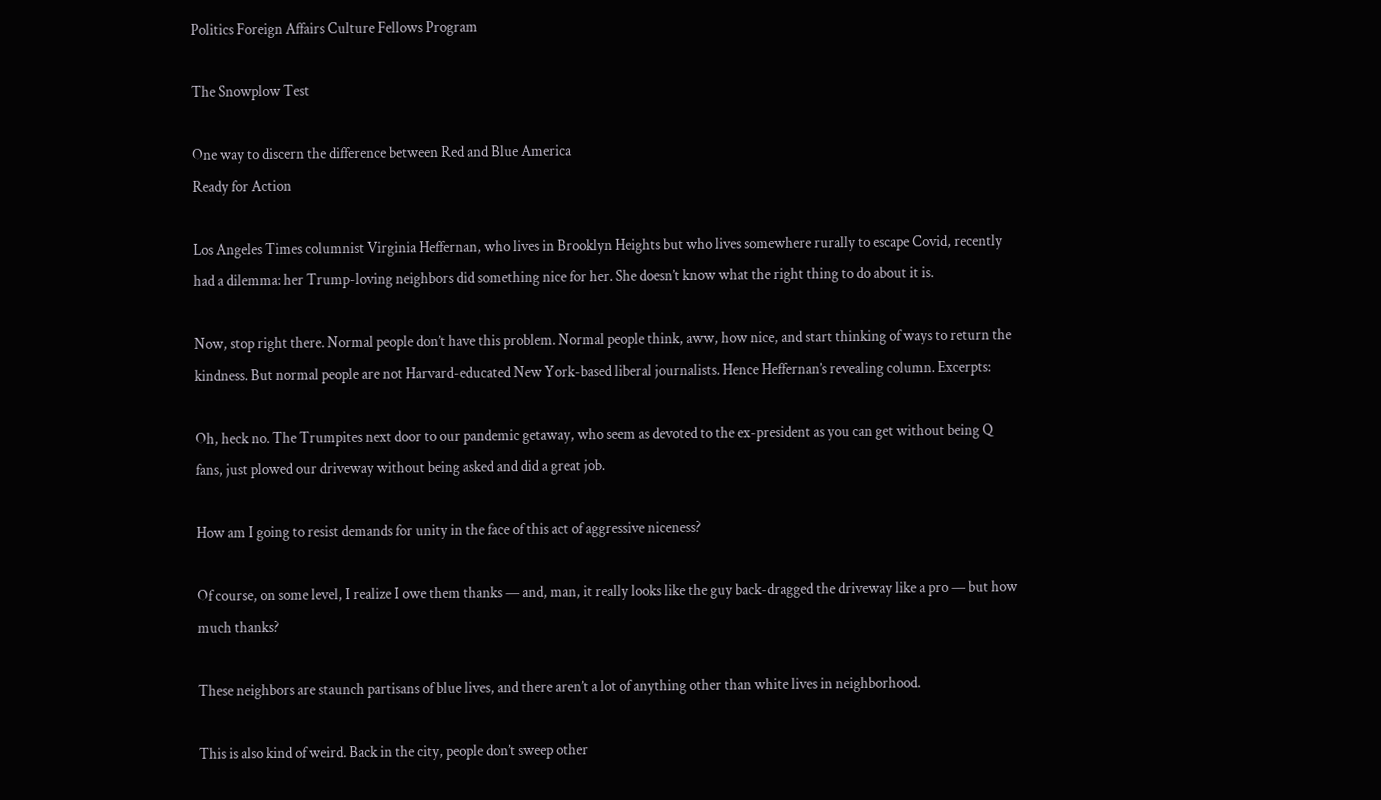Politics Foreign Affairs Culture Fellows Program

The Snowplow Test

One way to discern the difference between Red and Blue America
Ready for Action

Los Angeles Times columnist Virginia Heffernan, who lives in Brooklyn Heights but who lives somewhere rurally to escape Covid, recently had a dilemma: her Trump-loving neighbors did something nice for her. She doesn’t know what the right thing to do about it is.

Now, stop right there. Normal people don’t have this problem. Normal people think, aww, how nice, and start thinking of ways to return the kindness. But normal people are not Harvard-educated New York-based liberal journalists. Hence Heffernan’s revealing column. Excerpts:

Oh, heck no. The Trumpites next door to our pandemic getaway, who seem as devoted to the ex-president as you can get without being Q fans, just plowed our driveway without being asked and did a great job.

How am I going to resist demands for unity in the face of this act of aggressive niceness?

Of course, on some level, I realize I owe them thanks — and, man, it really looks like the guy back-dragged the driveway like a pro — but how much thanks?

These neighbors are staunch partisans of blue lives, and there aren’t a lot of anything other than white lives in neighborhood.

This is also kind of weird. Back in the city, people don’t sweep other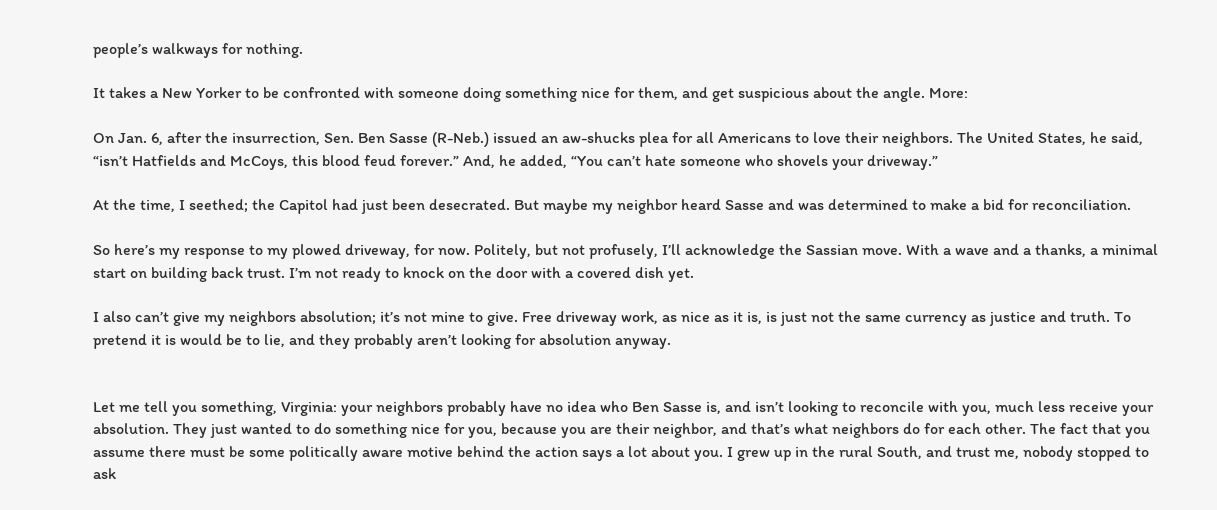people’s walkways for nothing.

It takes a New Yorker to be confronted with someone doing something nice for them, and get suspicious about the angle. More:

On Jan. 6, after the insurrection, Sen. Ben Sasse (R-Neb.) issued an aw-shucks plea for all Americans to love their neighbors. The United States, he said, “isn’t Hatfields and McCoys, this blood feud forever.” And, he added, “You can’t hate someone who shovels your driveway.”

At the time, I seethed; the Capitol had just been desecrated. But maybe my neighbor heard Sasse and was determined to make a bid for reconciliation.

So here’s my response to my plowed driveway, for now. Politely, but not profusely, I’ll acknowledge the Sassian move. With a wave and a thanks, a minimal start on building back trust. I’m not ready to knock on the door with a covered dish yet.

I also can’t give my neighbors absolution; it’s not mine to give. Free driveway work, as nice as it is, is just not the same currency as justice and truth. To pretend it is would be to lie, and they probably aren’t looking for absolution anyway.


Let me tell you something, Virginia: your neighbors probably have no idea who Ben Sasse is, and isn’t looking to reconcile with you, much less receive your absolution. They just wanted to do something nice for you, because you are their neighbor, and that’s what neighbors do for each other. The fact that you assume there must be some politically aware motive behind the action says a lot about you. I grew up in the rural South, and trust me, nobody stopped to ask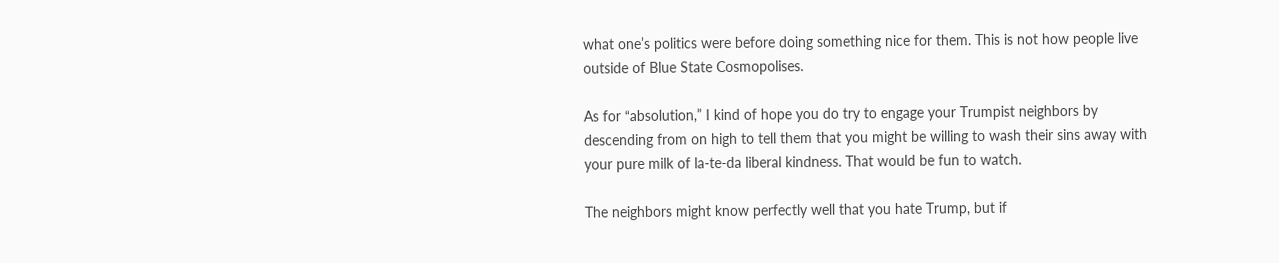what one’s politics were before doing something nice for them. This is not how people live outside of Blue State Cosmopolises.

As for “absolution,” I kind of hope you do try to engage your Trumpist neighbors by descending from on high to tell them that you might be willing to wash their sins away with your pure milk of la-te-da liberal kindness. That would be fun to watch.

The neighbors might know perfectly well that you hate Trump, but if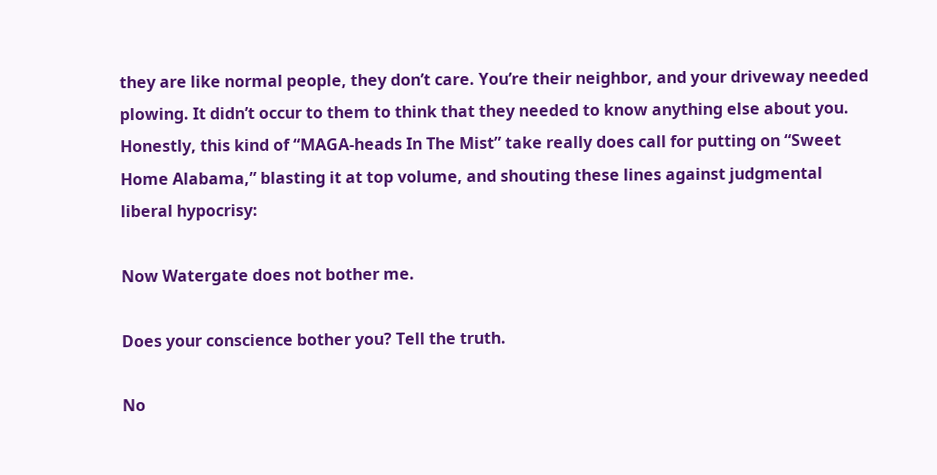they are like normal people, they don’t care. You’re their neighbor, and your driveway needed plowing. It didn’t occur to them to think that they needed to know anything else about you. Honestly, this kind of “MAGA-heads In The Mist” take really does call for putting on “Sweet Home Alabama,” blasting it at top volume, and shouting these lines against judgmental liberal hypocrisy:

Now Watergate does not bother me.

Does your conscience bother you? Tell the truth.

No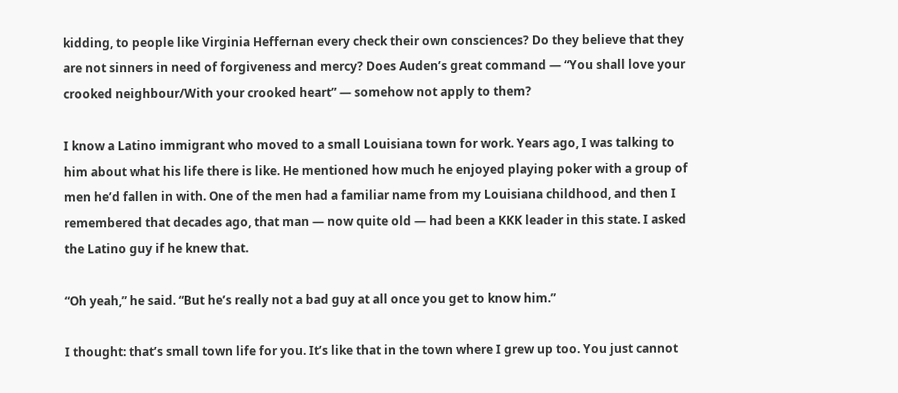kidding, to people like Virginia Heffernan every check their own consciences? Do they believe that they are not sinners in need of forgiveness and mercy? Does Auden’s great command — “You shall love your crooked neighbour/With your crooked heart” — somehow not apply to them?

I know a Latino immigrant who moved to a small Louisiana town for work. Years ago, I was talking to him about what his life there is like. He mentioned how much he enjoyed playing poker with a group of men he’d fallen in with. One of the men had a familiar name from my Louisiana childhood, and then I remembered that decades ago, that man — now quite old — had been a KKK leader in this state. I asked the Latino guy if he knew that.

“Oh yeah,” he said. “But he’s really not a bad guy at all once you get to know him.”

I thought: that’s small town life for you. It’s like that in the town where I grew up too. You just cannot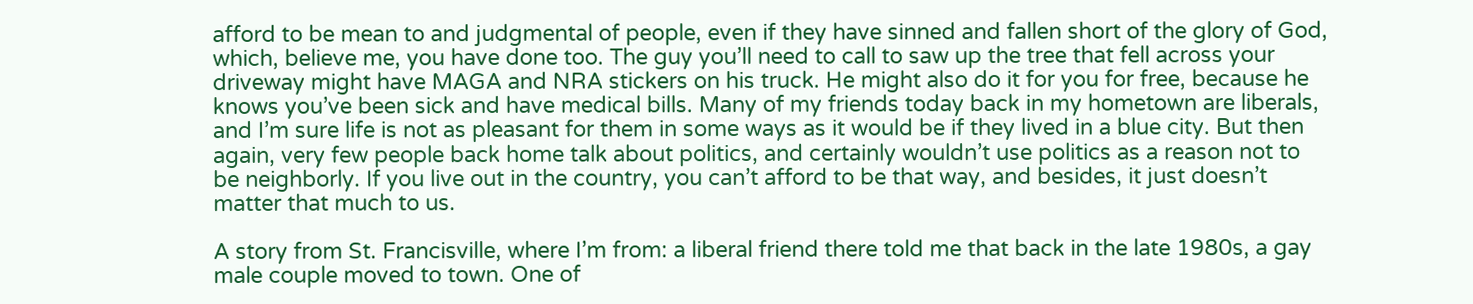afford to be mean to and judgmental of people, even if they have sinned and fallen short of the glory of God, which, believe me, you have done too. The guy you’ll need to call to saw up the tree that fell across your driveway might have MAGA and NRA stickers on his truck. He might also do it for you for free, because he knows you’ve been sick and have medical bills. Many of my friends today back in my hometown are liberals, and I’m sure life is not as pleasant for them in some ways as it would be if they lived in a blue city. But then again, very few people back home talk about politics, and certainly wouldn’t use politics as a reason not to be neighborly. If you live out in the country, you can’t afford to be that way, and besides, it just doesn’t matter that much to us.

A story from St. Francisville, where I’m from: a liberal friend there told me that back in the late 1980s, a gay male couple moved to town. One of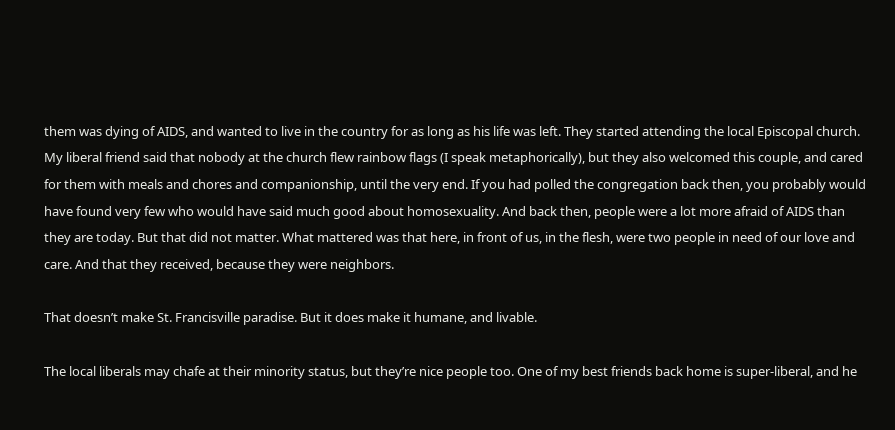them was dying of AIDS, and wanted to live in the country for as long as his life was left. They started attending the local Episcopal church. My liberal friend said that nobody at the church flew rainbow flags (I speak metaphorically), but they also welcomed this couple, and cared for them with meals and chores and companionship, until the very end. If you had polled the congregation back then, you probably would have found very few who would have said much good about homosexuality. And back then, people were a lot more afraid of AIDS than they are today. But that did not matter. What mattered was that here, in front of us, in the flesh, were two people in need of our love and care. And that they received, because they were neighbors.

That doesn’t make St. Francisville paradise. But it does make it humane, and livable.

The local liberals may chafe at their minority status, but they’re nice people too. One of my best friends back home is super-liberal, and he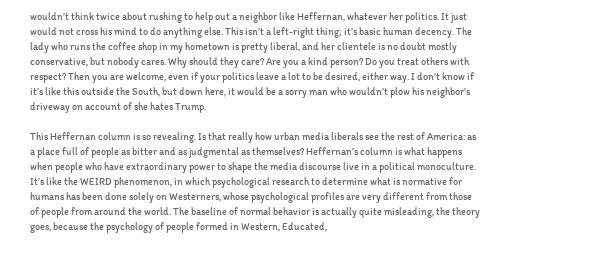wouldn’t think twice about rushing to help out a neighbor like Heffernan, whatever her politics. It just would not cross his mind to do anything else. This isn’t a left-right thing; it’s basic human decency. The lady who runs the coffee shop in my hometown is pretty liberal, and her clientele is no doubt mostly conservative, but nobody cares. Why should they care? Are you a kind person? Do you treat others with respect? Then you are welcome, even if your politics leave a lot to be desired, either way. I don’t know if it’s like this outside the South, but down here, it would be a sorry man who wouldn’t plow his neighbor’s driveway on account of she hates Trump.

This Heffernan column is so revealing. Is that really how urban media liberals see the rest of America: as a place full of people as bitter and as judgmental as themselves? Heffernan’s column is what happens when people who have extraordinary power to shape the media discourse live in a political monoculture. It’s like the WEIRD phenomenon, in which psychological research to determine what is normative for humans has been done solely on Westerners, whose psychological profiles are very different from those of people from around the world. The baseline of normal behavior is actually quite misleading, the theory goes, because the psychology of people formed in Western, Educated,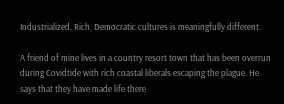Industrialized, Rich, Democratic cultures is meaningfully different.

A friend of mine lives in a country resort town that has been overrun during Covidtide with rich coastal liberals escaping the plague. He says that they have made life there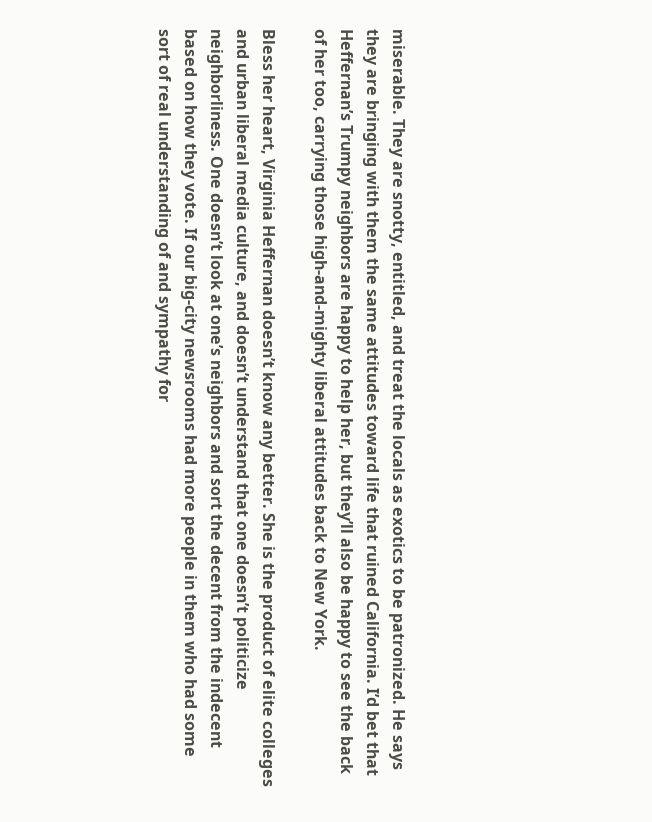miserable. They are snotty, entitled, and treat the locals as exotics to be patronized. He says they are bringing with them the same attitudes toward life that ruined California. I’d bet that Heffernan’s Trumpy neighbors are happy to help her, but they’ll also be happy to see the back of her too, carrying those high-and-mighty liberal attitudes back to New York.

Bless her heart, Virginia Heffernan doesn’t know any better. She is the product of elite colleges and urban liberal media culture, and doesn’t understand that one doesn’t politicize neighborliness. One doesn’t look at one’s neighbors and sort the decent from the indecent based on how they vote. If our big-city newsrooms had more people in them who had some sort of real understanding of and sympathy for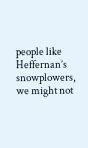people like Heffernan’s snowplowers, we might not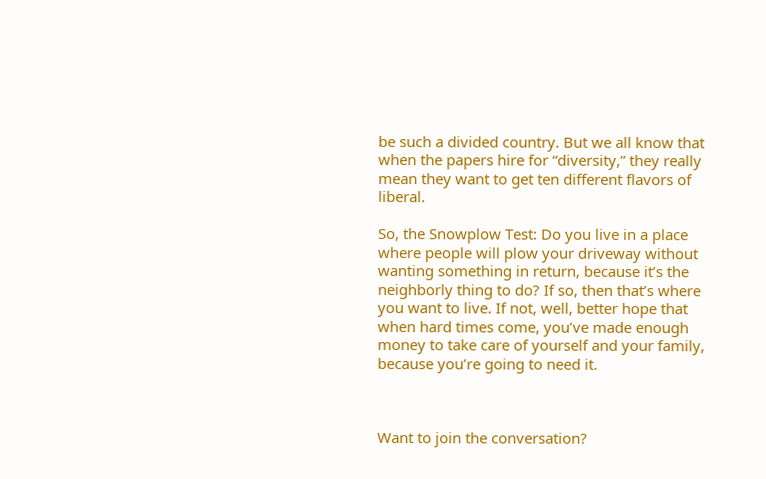be such a divided country. But we all know that when the papers hire for “diversity,” they really mean they want to get ten different flavors of liberal.

So, the Snowplow Test: Do you live in a place where people will plow your driveway without wanting something in return, because it’s the neighborly thing to do? If so, then that’s where you want to live. If not, well, better hope that when hard times come, you’ve made enough money to take care of yourself and your family, because you’re going to need it.



Want to join the conversation?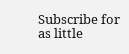Subscribe for as little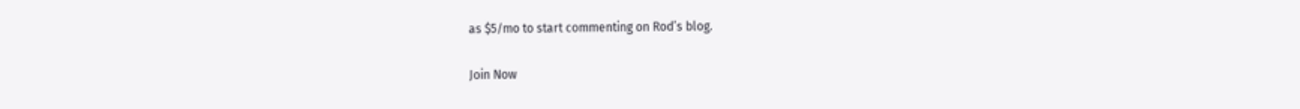as $5/mo to start commenting on Rod’s blog.

Join Now